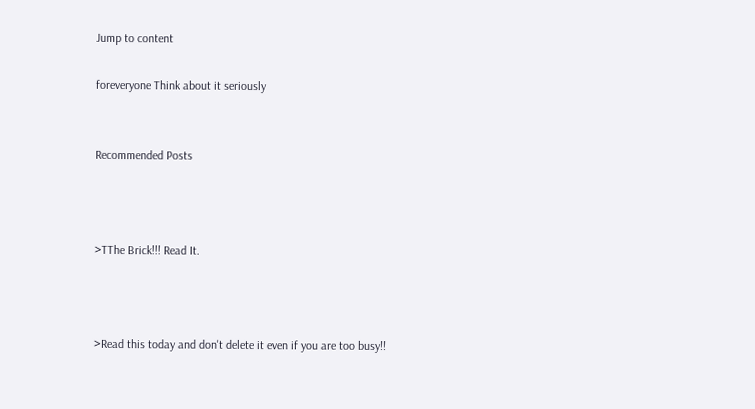Jump to content

foreveryone Think about it seriously


Recommended Posts



>TThe Brick!!! Read It.



>Read this today and don't delete it even if you are too busy!!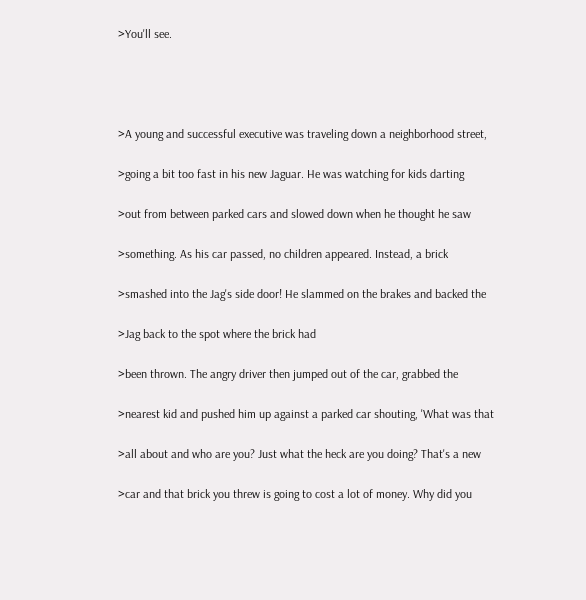>You'll see.




>A young and successful executive was traveling down a neighborhood street,

>going a bit too fast in his new Jaguar. He was watching for kids darting

>out from between parked cars and slowed down when he thought he saw

>something. As his car passed, no children appeared. Instead, a brick

>smashed into the Jag's side door! He slammed on the brakes and backed the

>Jag back to the spot where the brick had

>been thrown. The angry driver then jumped out of the car, grabbed the

>nearest kid and pushed him up against a parked car shouting, 'What was that

>all about and who are you? Just what the heck are you doing? That's a new

>car and that brick you threw is going to cost a lot of money. Why did you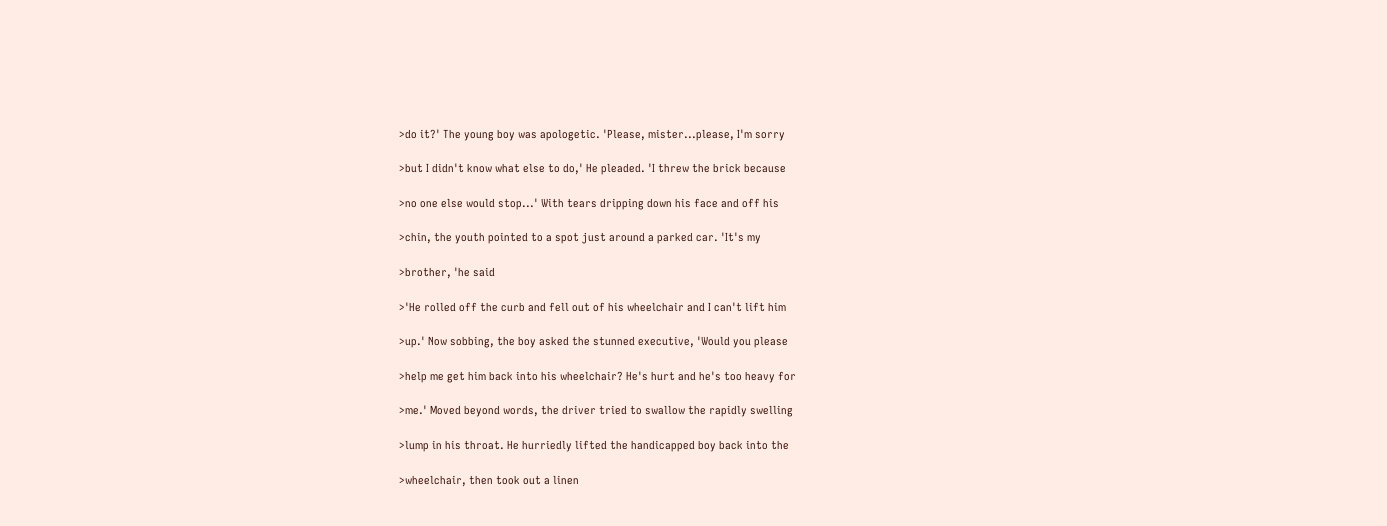>do it?' The young boy was apologetic. 'Please, mister...please, I'm sorry

>but I didn't know what else to do,' He pleaded. 'I threw the brick because

>no one else would stop...' With tears dripping down his face and off his

>chin, the youth pointed to a spot just around a parked car. 'It's my

>brother, 'he said

>'He rolled off the curb and fell out of his wheelchair and I can't lift him

>up.' Now sobbing, the boy asked the stunned executive, 'Would you please

>help me get him back into his wheelchair? He's hurt and he's too heavy for

>me.' Moved beyond words, the driver tried to swallow the rapidly swelling

>lump in his throat. He hurriedly lifted the handicapped boy back into the

>wheelchair, then took out a linen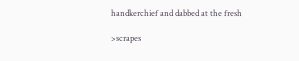handkerchief and dabbed at the fresh

>scrapes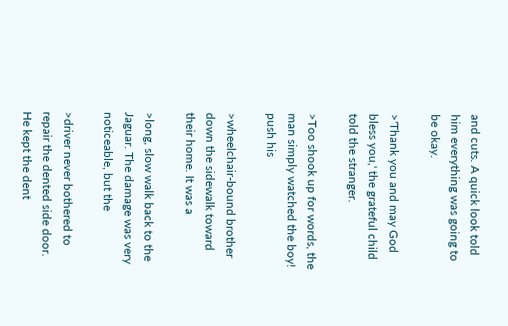and cuts. A quick look told him everything was going to be okay.

>'Thank you and may God bless you,' the grateful child told the stranger.

>Too shook up for words, the man simply watched the boy! push his

>wheelchair-bound brother down the sidewalk toward their home. It was a

>long, slow walk back to the Jaguar. The damage was very noticeable, but the

>driver never bothered to repair the dented side door. He kept the dent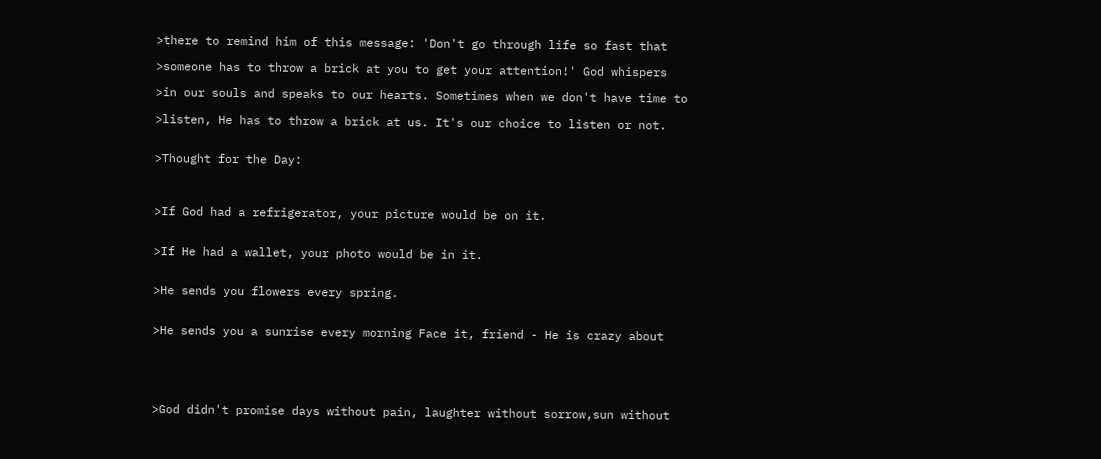>there to remind him of this message: 'Don't go through life so fast that

>someone has to throw a brick at you to get your attention!' God whispers

>in our souls and speaks to our hearts. Sometimes when we don't have time to

>listen, He has to throw a brick at us. It's our choice to listen or not.


>Thought for the Day:



>If God had a refrigerator, your picture would be on it.


>If He had a wallet, your photo would be in it.


>He sends you flowers every spring.


>He sends you a sunrise every morning Face it, friend - He is crazy about





>God didn't promise days without pain, laughter without sorrow,sun without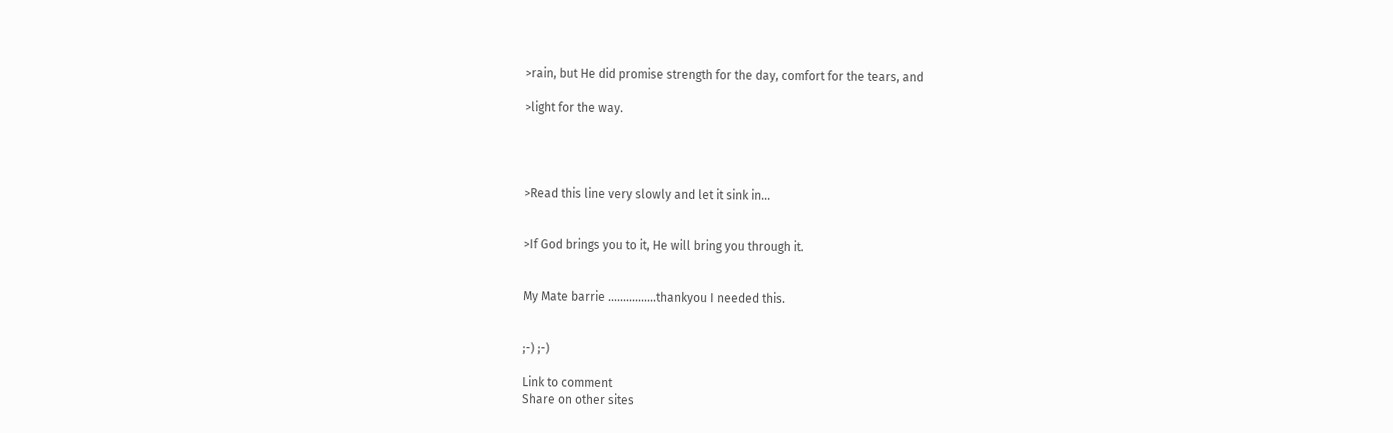>rain, but He did promise strength for the day, comfort for the tears, and

>light for the way.




>Read this line very slowly and let it sink in...


>If God brings you to it, He will bring you through it.


My Mate barrie ................thankyou I needed this.


;-) ;-)

Link to comment
Share on other sites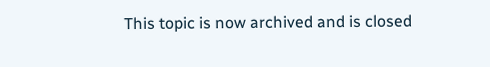This topic is now archived and is closed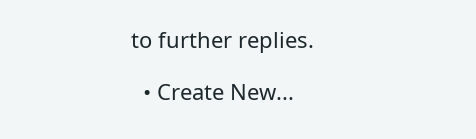to further replies.

  • Create New...